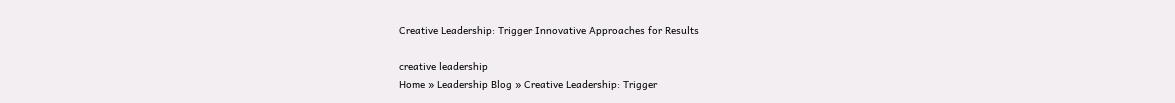Creative Leadership: Trigger Innovative Approaches for Results

creative leadership
Home » Leadership Blog » Creative Leadership: Trigger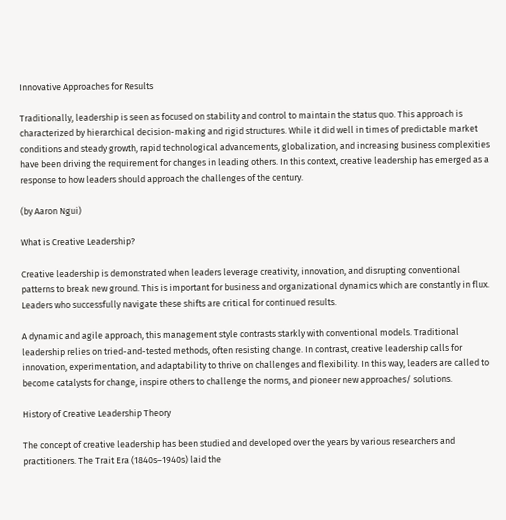Innovative Approaches for Results

Traditionally, leadership is seen as focused on stability and control to maintain the status quo. This approach is characterized by hierarchical decision-making and rigid structures. While it did well in times of predictable market conditions and steady growth, rapid technological advancements, globalization, and increasing business complexities have been driving the requirement for changes in leading others. In this context, creative leadership has emerged as a response to how leaders should approach the challenges of the century.

(by Aaron Ngui)

What is Creative Leadership?

Creative leadership is demonstrated when leaders leverage creativity, innovation, and disrupting conventional patterns to break new ground. This is important for business and organizational dynamics which are constantly in flux. Leaders who successfully navigate these shifts are critical for continued results.

A dynamic and agile approach, this management style contrasts starkly with conventional models. Traditional leadership relies on tried-and-tested methods, often resisting change. In contrast, creative leadership calls for innovation, experimentation, and adaptability to thrive on challenges and flexibility. In this way, leaders are called to become catalysts for change, inspire others to challenge the norms, and pioneer new approaches/ solutions.

History of Creative Leadership Theory

The concept of creative leadership has been studied and developed over the years by various researchers and practitioners. The Trait Era (1840s–1940s) laid the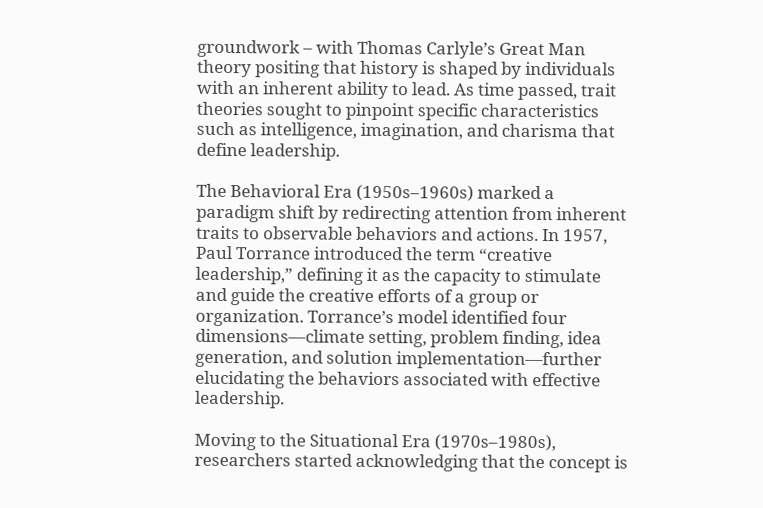groundwork – with Thomas Carlyle’s Great Man theory positing that history is shaped by individuals with an inherent ability to lead. As time passed, trait theories sought to pinpoint specific characteristics such as intelligence, imagination, and charisma that define leadership.

The Behavioral Era (1950s–1960s) marked a paradigm shift by redirecting attention from inherent traits to observable behaviors and actions. In 1957, Paul Torrance introduced the term “creative leadership,” defining it as the capacity to stimulate and guide the creative efforts of a group or organization. Torrance’s model identified four dimensions—climate setting, problem finding, idea generation, and solution implementation—further elucidating the behaviors associated with effective leadership.

Moving to the Situational Era (1970s–1980s), researchers started acknowledging that the concept is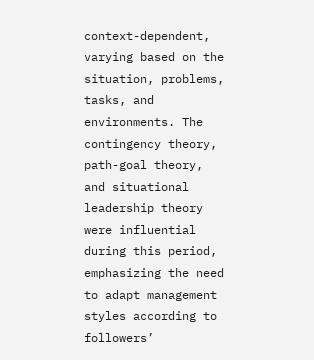context-dependent, varying based on the situation, problems, tasks, and environments. The contingency theory, path-goal theory, and situational leadership theory were influential during this period, emphasizing the need to adapt management styles according to followers’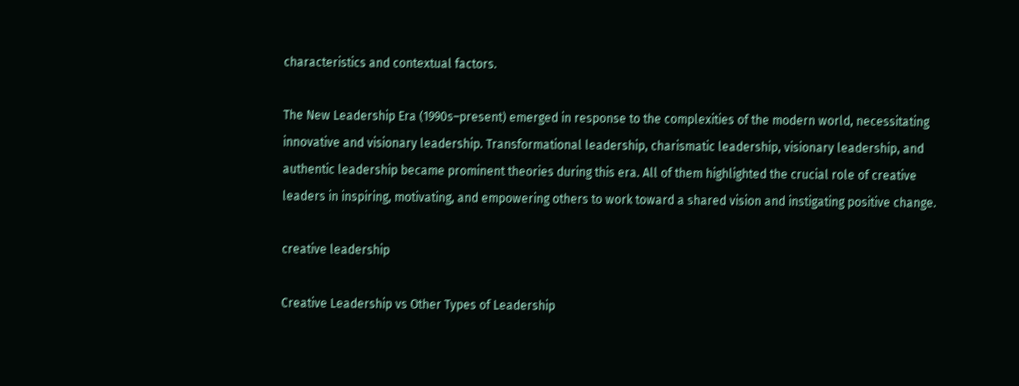characteristics and contextual factors.

The New Leadership Era (1990s–present) emerged in response to the complexities of the modern world, necessitating innovative and visionary leadership. Transformational leadership, charismatic leadership, visionary leadership, and authentic leadership became prominent theories during this era. All of them highlighted the crucial role of creative leaders in inspiring, motivating, and empowering others to work toward a shared vision and instigating positive change.

creative leadership

Creative Leadership vs Other Types of Leadership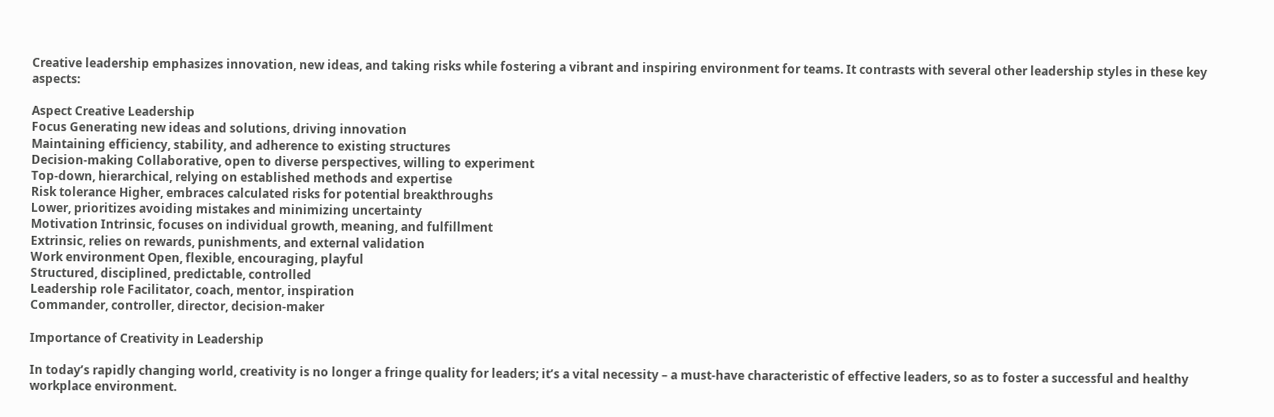Creative leadership emphasizes innovation, new ideas, and taking risks while fostering a vibrant and inspiring environment for teams. It contrasts with several other leadership styles in these key aspects:

Aspect Creative Leadership
Focus Generating new ideas and solutions, driving innovation
Maintaining efficiency, stability, and adherence to existing structures
Decision-making Collaborative, open to diverse perspectives, willing to experiment
Top-down, hierarchical, relying on established methods and expertise
Risk tolerance Higher, embraces calculated risks for potential breakthroughs
Lower, prioritizes avoiding mistakes and minimizing uncertainty
Motivation Intrinsic, focuses on individual growth, meaning, and fulfillment
Extrinsic, relies on rewards, punishments, and external validation
Work environment Open, flexible, encouraging, playful
Structured, disciplined, predictable, controlled
Leadership role Facilitator, coach, mentor, inspiration
Commander, controller, director, decision-maker

Importance of Creativity in Leadership

In today’s rapidly changing world, creativity is no longer a fringe quality for leaders; it’s a vital necessity – a must-have characteristic of effective leaders, so as to foster a successful and healthy workplace environment.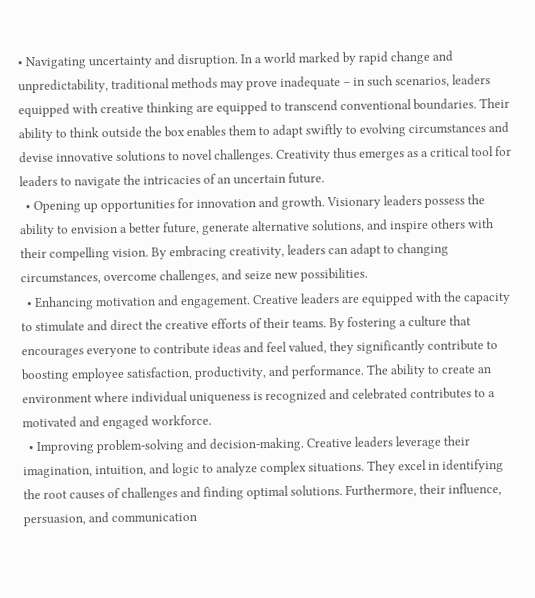• Navigating uncertainty and disruption. In a world marked by rapid change and unpredictability, traditional methods may prove inadequate – in such scenarios, leaders equipped with creative thinking are equipped to transcend conventional boundaries. Their ability to think outside the box enables them to adapt swiftly to evolving circumstances and devise innovative solutions to novel challenges. Creativity thus emerges as a critical tool for leaders to navigate the intricacies of an uncertain future.
  • Opening up opportunities for innovation and growth. Visionary leaders possess the ability to envision a better future, generate alternative solutions, and inspire others with their compelling vision. By embracing creativity, leaders can adapt to changing circumstances, overcome challenges, and seize new possibilities.
  • Enhancing motivation and engagement. Creative leaders are equipped with the capacity to stimulate and direct the creative efforts of their teams. By fostering a culture that encourages everyone to contribute ideas and feel valued, they significantly contribute to boosting employee satisfaction, productivity, and performance. The ability to create an environment where individual uniqueness is recognized and celebrated contributes to a motivated and engaged workforce.
  • Improving problem-solving and decision-making. Creative leaders leverage their imagination, intuition, and logic to analyze complex situations. They excel in identifying the root causes of challenges and finding optimal solutions. Furthermore, their influence, persuasion, and communication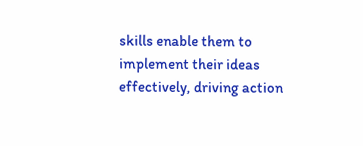skills enable them to implement their ideas effectively, driving action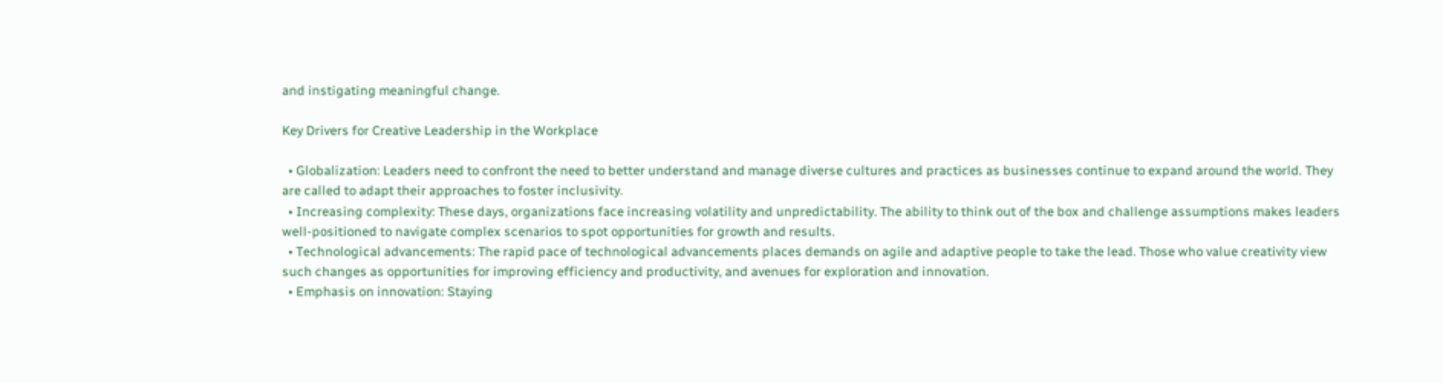and instigating meaningful change.

Key Drivers for Creative Leadership in the Workplace

  • Globalization: Leaders need to confront the need to better understand and manage diverse cultures and practices as businesses continue to expand around the world. They are called to adapt their approaches to foster inclusivity.
  • Increasing complexity: These days, organizations face increasing volatility and unpredictability. The ability to think out of the box and challenge assumptions makes leaders well-positioned to navigate complex scenarios to spot opportunities for growth and results.
  • Technological advancements: The rapid pace of technological advancements places demands on agile and adaptive people to take the lead. Those who value creativity view such changes as opportunities for improving efficiency and productivity, and avenues for exploration and innovation.
  • Emphasis on innovation: Staying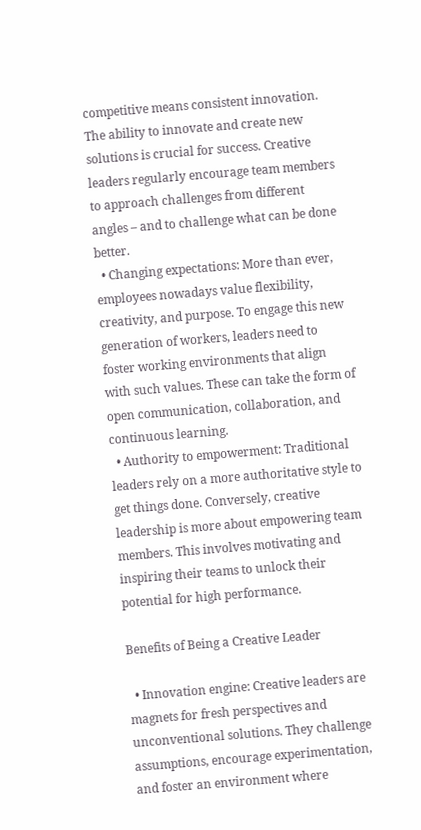competitive means consistent innovation. The ability to innovate and create new solutions is crucial for success. Creative leaders regularly encourage team members to approach challenges from different angles – and to challenge what can be done better.
  • Changing expectations: More than ever, employees nowadays value flexibility, creativity, and purpose. To engage this new generation of workers, leaders need to foster working environments that align with such values. These can take the form of open communication, collaboration, and continuous learning.
  • Authority to empowerment: Traditional leaders rely on a more authoritative style to get things done. Conversely, creative leadership is more about empowering team members. This involves motivating and inspiring their teams to unlock their potential for high performance.

Benefits of Being a Creative Leader

  • Innovation engine: Creative leaders are magnets for fresh perspectives and unconventional solutions. They challenge assumptions, encourage experimentation, and foster an environment where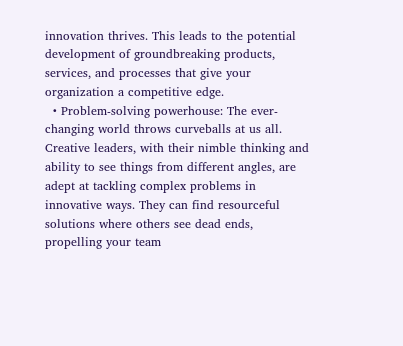innovation thrives. This leads to the potential development of groundbreaking products, services, and processes that give your organization a competitive edge.
  • Problem-solving powerhouse: The ever-changing world throws curveballs at us all. Creative leaders, with their nimble thinking and ability to see things from different angles, are adept at tackling complex problems in innovative ways. They can find resourceful solutions where others see dead ends, propelling your team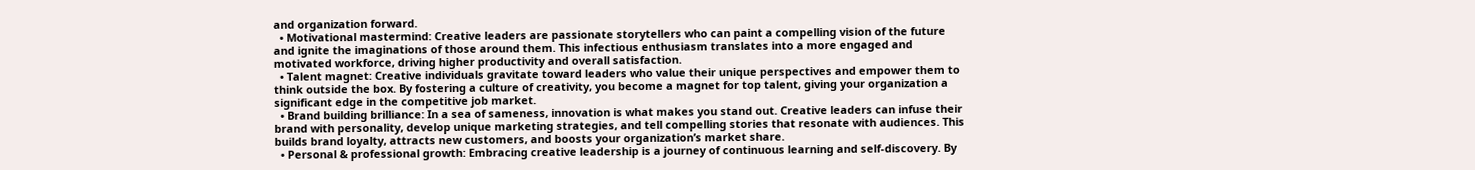and organization forward.
  • Motivational mastermind: Creative leaders are passionate storytellers who can paint a compelling vision of the future and ignite the imaginations of those around them. This infectious enthusiasm translates into a more engaged and motivated workforce, driving higher productivity and overall satisfaction.
  • Talent magnet: Creative individuals gravitate toward leaders who value their unique perspectives and empower them to think outside the box. By fostering a culture of creativity, you become a magnet for top talent, giving your organization a significant edge in the competitive job market.
  • Brand building brilliance: In a sea of sameness, innovation is what makes you stand out. Creative leaders can infuse their brand with personality, develop unique marketing strategies, and tell compelling stories that resonate with audiences. This builds brand loyalty, attracts new customers, and boosts your organization’s market share.
  • Personal & professional growth: Embracing creative leadership is a journey of continuous learning and self-discovery. By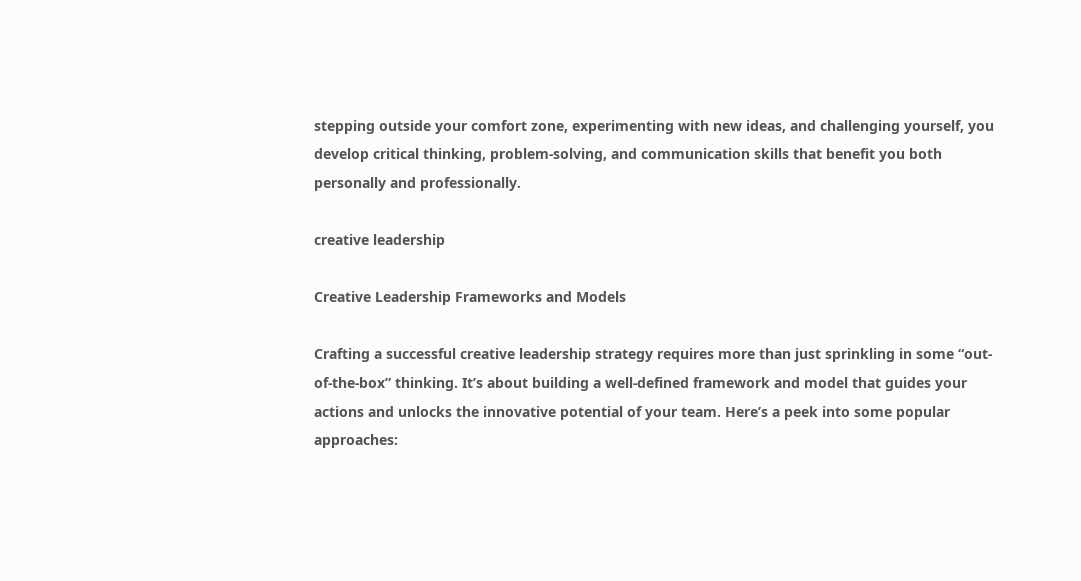stepping outside your comfort zone, experimenting with new ideas, and challenging yourself, you develop critical thinking, problem-solving, and communication skills that benefit you both personally and professionally.

creative leadership

Creative Leadership Frameworks and Models

Crafting a successful creative leadership strategy requires more than just sprinkling in some “out-of-the-box” thinking. It’s about building a well-defined framework and model that guides your actions and unlocks the innovative potential of your team. Here’s a peek into some popular approaches: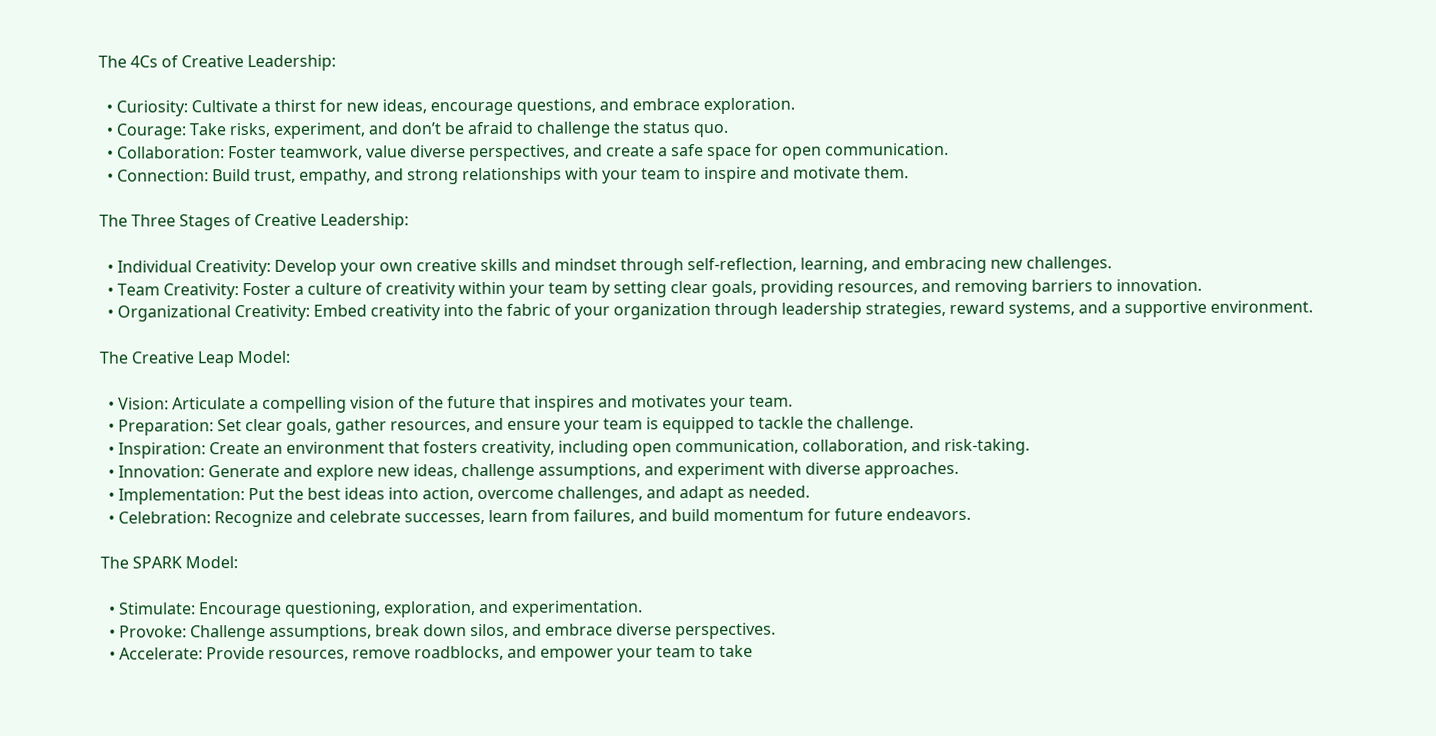The 4Cs of Creative Leadership:

  • Curiosity: Cultivate a thirst for new ideas, encourage questions, and embrace exploration.
  • Courage: Take risks, experiment, and don’t be afraid to challenge the status quo.
  • Collaboration: Foster teamwork, value diverse perspectives, and create a safe space for open communication.
  • Connection: Build trust, empathy, and strong relationships with your team to inspire and motivate them.

The Three Stages of Creative Leadership:

  • Individual Creativity: Develop your own creative skills and mindset through self-reflection, learning, and embracing new challenges.
  • Team Creativity: Foster a culture of creativity within your team by setting clear goals, providing resources, and removing barriers to innovation.
  • Organizational Creativity: Embed creativity into the fabric of your organization through leadership strategies, reward systems, and a supportive environment.

The Creative Leap Model:

  • Vision: Articulate a compelling vision of the future that inspires and motivates your team.
  • Preparation: Set clear goals, gather resources, and ensure your team is equipped to tackle the challenge.
  • Inspiration: Create an environment that fosters creativity, including open communication, collaboration, and risk-taking.
  • Innovation: Generate and explore new ideas, challenge assumptions, and experiment with diverse approaches.
  • Implementation: Put the best ideas into action, overcome challenges, and adapt as needed.
  • Celebration: Recognize and celebrate successes, learn from failures, and build momentum for future endeavors.

The SPARK Model:

  • Stimulate: Encourage questioning, exploration, and experimentation.
  • Provoke: Challenge assumptions, break down silos, and embrace diverse perspectives.
  • Accelerate: Provide resources, remove roadblocks, and empower your team to take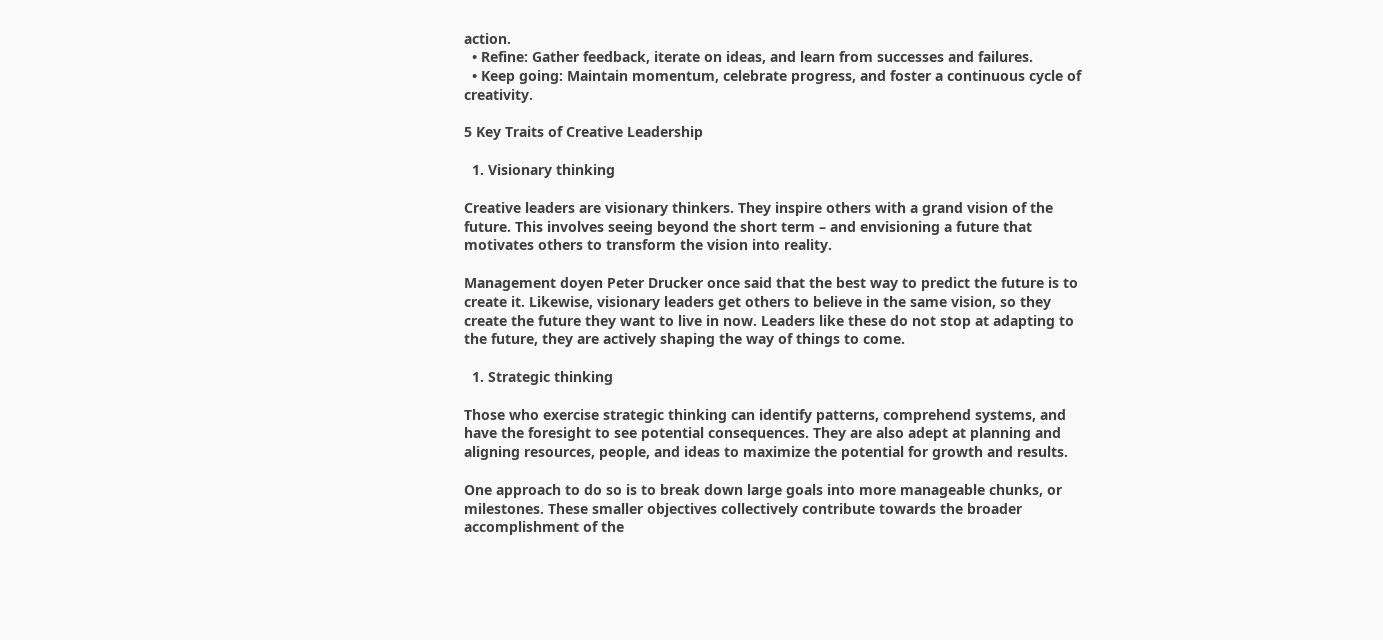action.
  • Refine: Gather feedback, iterate on ideas, and learn from successes and failures.
  • Keep going: Maintain momentum, celebrate progress, and foster a continuous cycle of creativity.

5 Key Traits of Creative Leadership

  1. Visionary thinking

Creative leaders are visionary thinkers. They inspire others with a grand vision of the future. This involves seeing beyond the short term – and envisioning a future that motivates others to transform the vision into reality.

Management doyen Peter Drucker once said that the best way to predict the future is to create it. Likewise, visionary leaders get others to believe in the same vision, so they create the future they want to live in now. Leaders like these do not stop at adapting to the future, they are actively shaping the way of things to come.

  1. Strategic thinking

Those who exercise strategic thinking can identify patterns, comprehend systems, and have the foresight to see potential consequences. They are also adept at planning and aligning resources, people, and ideas to maximize the potential for growth and results.

One approach to do so is to break down large goals into more manageable chunks, or milestones. These smaller objectives collectively contribute towards the broader accomplishment of the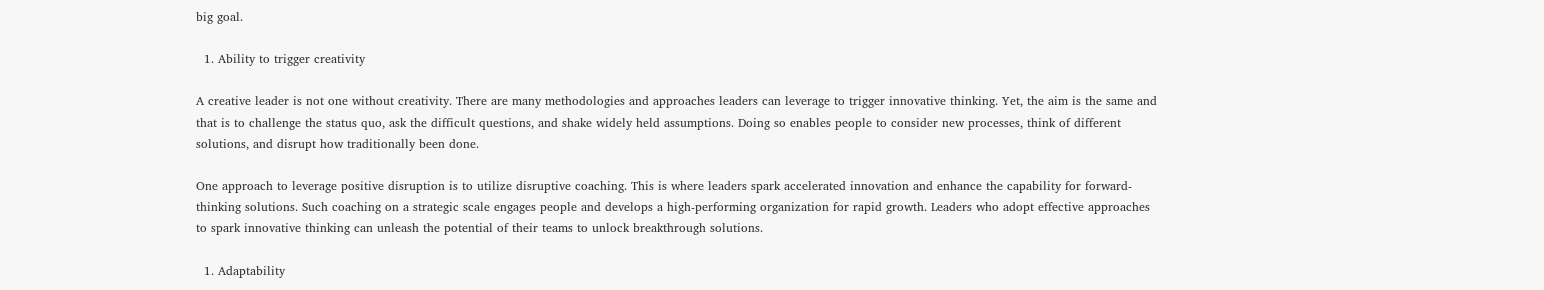big goal.

  1. Ability to trigger creativity

A creative leader is not one without creativity. There are many methodologies and approaches leaders can leverage to trigger innovative thinking. Yet, the aim is the same and that is to challenge the status quo, ask the difficult questions, and shake widely held assumptions. Doing so enables people to consider new processes, think of different solutions, and disrupt how traditionally been done.

One approach to leverage positive disruption is to utilize disruptive coaching. This is where leaders spark accelerated innovation and enhance the capability for forward-thinking solutions. Such coaching on a strategic scale engages people and develops a high-performing organization for rapid growth. Leaders who adopt effective approaches to spark innovative thinking can unleash the potential of their teams to unlock breakthrough solutions.

  1. Adaptability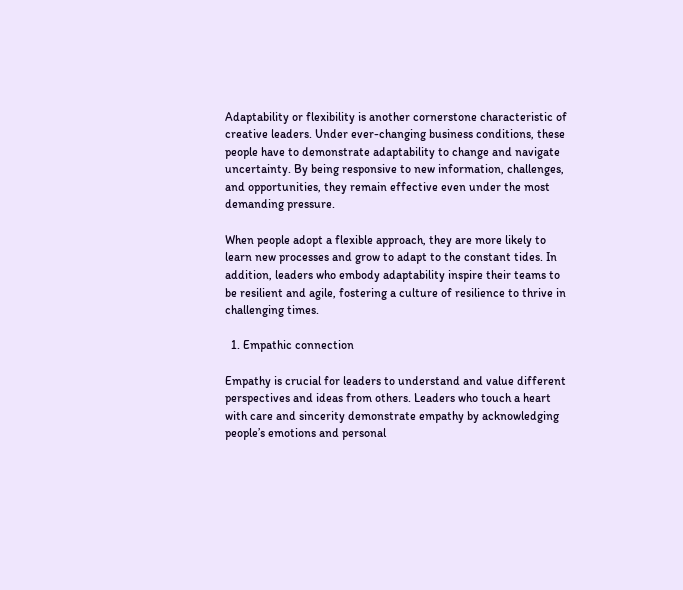Adaptability or flexibility is another cornerstone characteristic of creative leaders. Under ever-changing business conditions, these people have to demonstrate adaptability to change and navigate uncertainty. By being responsive to new information, challenges, and opportunities, they remain effective even under the most demanding pressure.

When people adopt a flexible approach, they are more likely to learn new processes and grow to adapt to the constant tides. In addition, leaders who embody adaptability inspire their teams to be resilient and agile, fostering a culture of resilience to thrive in challenging times.

  1. Empathic connection

Empathy is crucial for leaders to understand and value different perspectives and ideas from others. Leaders who touch a heart with care and sincerity demonstrate empathy by acknowledging people’s emotions and personal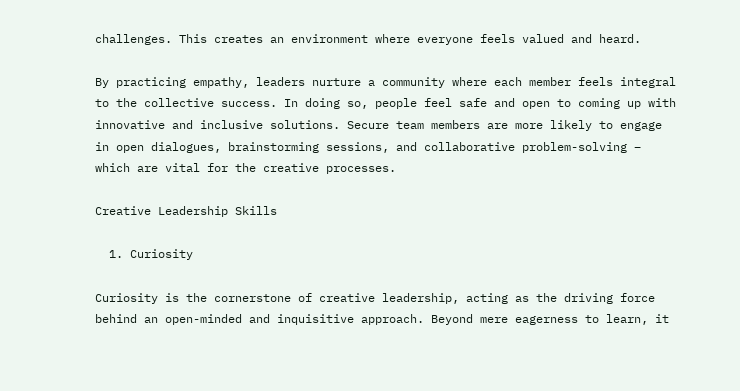challenges. This creates an environment where everyone feels valued and heard.

By practicing empathy, leaders nurture a community where each member feels integral to the collective success. In doing so, people feel safe and open to coming up with innovative and inclusive solutions. Secure team members are more likely to engage in open dialogues, brainstorming sessions, and collaborative problem-solving – which are vital for the creative processes.

Creative Leadership Skills

  1. Curiosity

Curiosity is the cornerstone of creative leadership, acting as the driving force behind an open-minded and inquisitive approach. Beyond mere eagerness to learn, it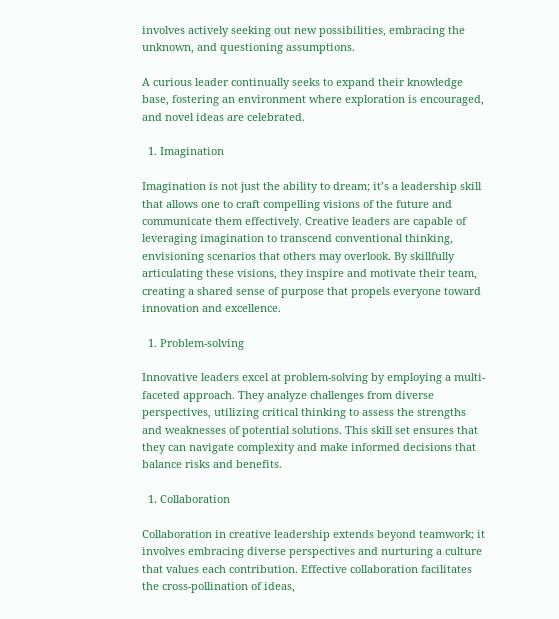involves actively seeking out new possibilities, embracing the unknown, and questioning assumptions.

A curious leader continually seeks to expand their knowledge base, fostering an environment where exploration is encouraged, and novel ideas are celebrated.

  1. Imagination

Imagination is not just the ability to dream; it’s a leadership skill that allows one to craft compelling visions of the future and communicate them effectively. Creative leaders are capable of leveraging imagination to transcend conventional thinking, envisioning scenarios that others may overlook. By skillfully articulating these visions, they inspire and motivate their team, creating a shared sense of purpose that propels everyone toward innovation and excellence.

  1. Problem-solving

Innovative leaders excel at problem-solving by employing a multi-faceted approach. They analyze challenges from diverse perspectives, utilizing critical thinking to assess the strengths and weaknesses of potential solutions. This skill set ensures that they can navigate complexity and make informed decisions that balance risks and benefits.

  1. Collaboration

Collaboration in creative leadership extends beyond teamwork; it involves embracing diverse perspectives and nurturing a culture that values each contribution. Effective collaboration facilitates the cross-pollination of ideas,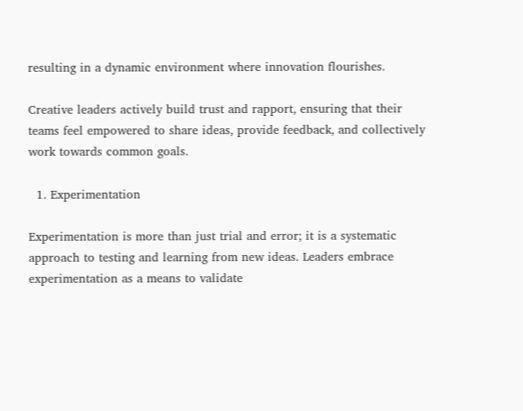resulting in a dynamic environment where innovation flourishes.

Creative leaders actively build trust and rapport, ensuring that their teams feel empowered to share ideas, provide feedback, and collectively work towards common goals.

  1. Experimentation

Experimentation is more than just trial and error; it is a systematic approach to testing and learning from new ideas. Leaders embrace experimentation as a means to validate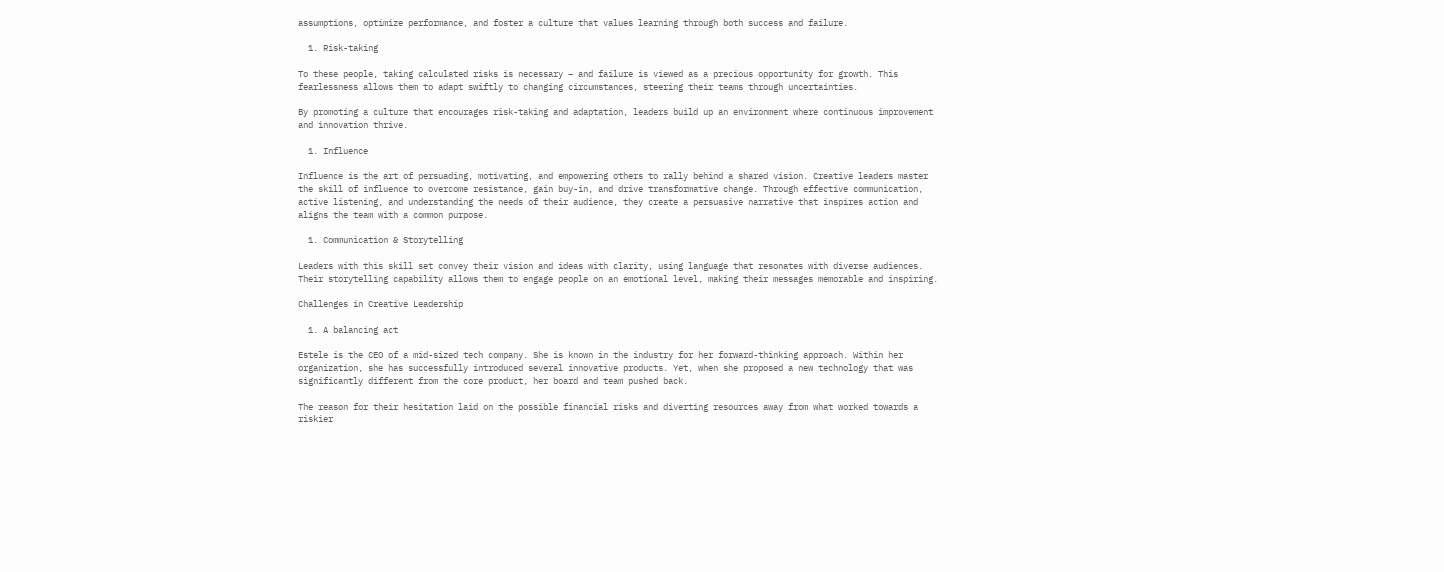assumptions, optimize performance, and foster a culture that values learning through both success and failure.

  1. Risk-taking

To these people, taking calculated risks is necessary – and failure is viewed as a precious opportunity for growth. This fearlessness allows them to adapt swiftly to changing circumstances, steering their teams through uncertainties.

By promoting a culture that encourages risk-taking and adaptation, leaders build up an environment where continuous improvement and innovation thrive.

  1. Influence

Influence is the art of persuading, motivating, and empowering others to rally behind a shared vision. Creative leaders master the skill of influence to overcome resistance, gain buy-in, and drive transformative change. Through effective communication, active listening, and understanding the needs of their audience, they create a persuasive narrative that inspires action and aligns the team with a common purpose.

  1. Communication & Storytelling

Leaders with this skill set convey their vision and ideas with clarity, using language that resonates with diverse audiences. Their storytelling capability allows them to engage people on an emotional level, making their messages memorable and inspiring.

Challenges in Creative Leadership

  1. A balancing act

Estele is the CEO of a mid-sized tech company. She is known in the industry for her forward-thinking approach. Within her organization, she has successfully introduced several innovative products. Yet, when she proposed a new technology that was significantly different from the core product, her board and team pushed back.

The reason for their hesitation laid on the possible financial risks and diverting resources away from what worked towards a riskier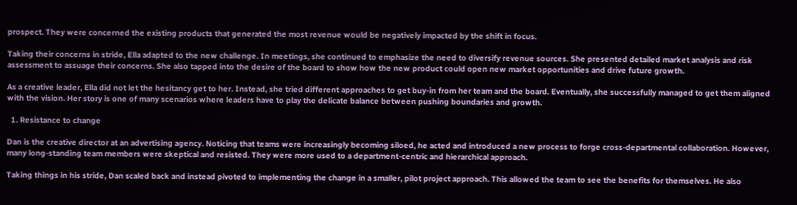prospect. They were concerned the existing products that generated the most revenue would be negatively impacted by the shift in focus.

Taking their concerns in stride, Ella adapted to the new challenge. In meetings, she continued to emphasize the need to diversify revenue sources. She presented detailed market analysis and risk assessment to assuage their concerns. She also tapped into the desire of the board to show how the new product could open new market opportunities and drive future growth.

As a creative leader, Ella did not let the hesitancy get to her. Instead, she tried different approaches to get buy-in from her team and the board. Eventually, she successfully managed to get them aligned with the vision. Her story is one of many scenarios where leaders have to play the delicate balance between pushing boundaries and growth.

  1. Resistance to change

Dan is the creative director at an advertising agency. Noticing that teams were increasingly becoming siloed, he acted and introduced a new process to forge cross-departmental collaboration. However, many long-standing team members were skeptical and resisted. They were more used to a department-centric and hierarchical approach.

Taking things in his stride, Dan scaled back and instead pivoted to implementing the change in a smaller, pilot project approach. This allowed the team to see the benefits for themselves. He also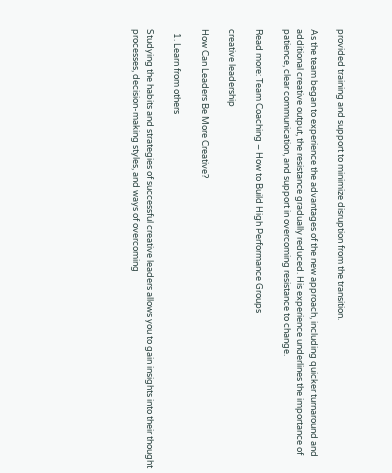provided training and support to minimize disruption from the transition.

As the team began to experience the advantages of the new approach, including quicker turnaround and additional creative output, the resistance gradually reduced. His experience underlines the importance of patience, clear communication, and support in overcoming resistance to change.

Read more: Team Coaching – How to Build High Performance Groups

creative leadership

How Can Leaders Be More Creative?

  1. Learn from others

Studying the habits and strategies of successful creative leaders allows you to gain insights into their thought processes, decision-making styles, and ways of overcoming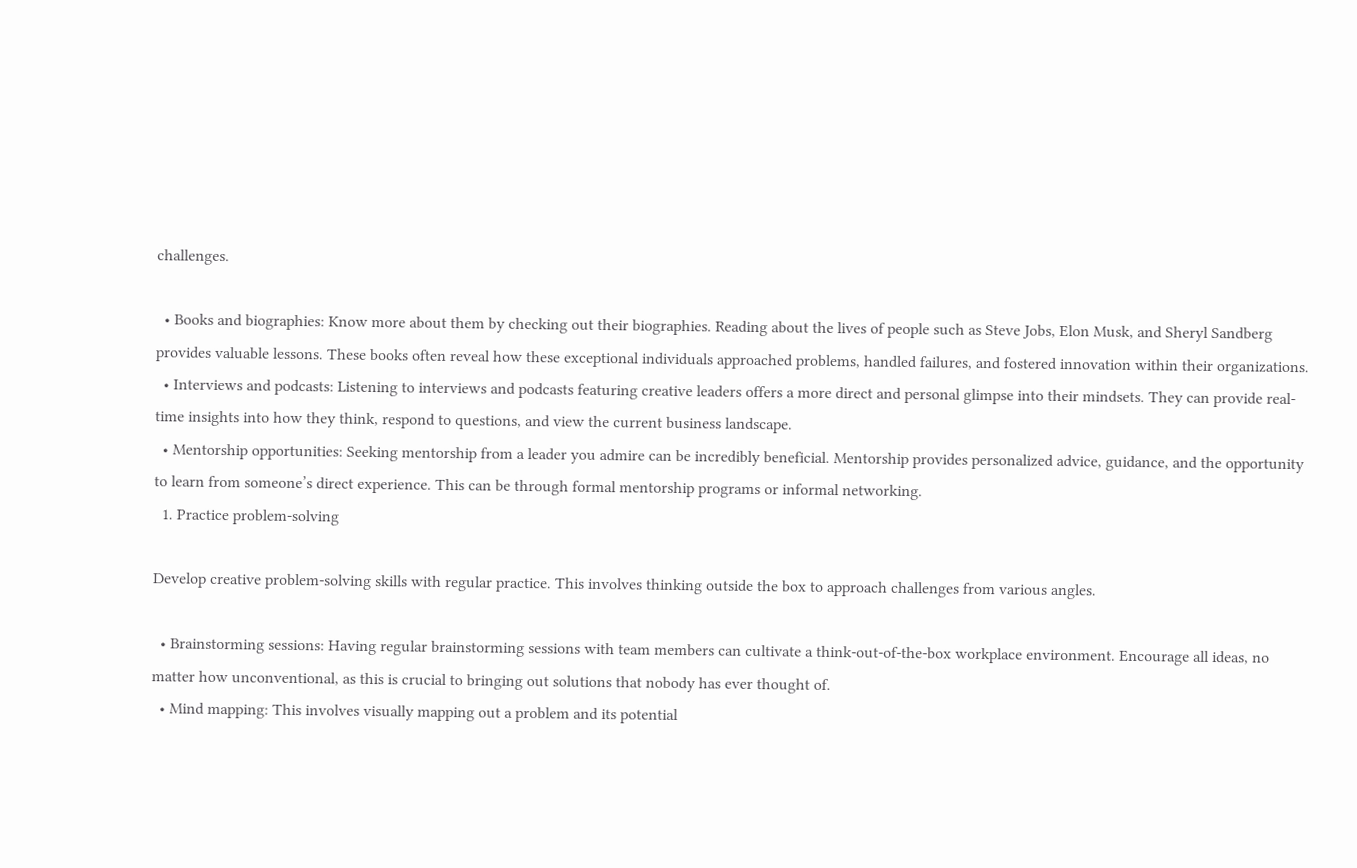challenges.

  • Books and biographies: Know more about them by checking out their biographies. Reading about the lives of people such as Steve Jobs, Elon Musk, and Sheryl Sandberg provides valuable lessons. These books often reveal how these exceptional individuals approached problems, handled failures, and fostered innovation within their organizations.
  • Interviews and podcasts: Listening to interviews and podcasts featuring creative leaders offers a more direct and personal glimpse into their mindsets. They can provide real-time insights into how they think, respond to questions, and view the current business landscape.
  • Mentorship opportunities: Seeking mentorship from a leader you admire can be incredibly beneficial. Mentorship provides personalized advice, guidance, and the opportunity to learn from someone’s direct experience. This can be through formal mentorship programs or informal networking.
  1. Practice problem-solving

Develop creative problem-solving skills with regular practice. This involves thinking outside the box to approach challenges from various angles.

  • Brainstorming sessions: Having regular brainstorming sessions with team members can cultivate a think-out-of-the-box workplace environment. Encourage all ideas, no matter how unconventional, as this is crucial to bringing out solutions that nobody has ever thought of.
  • Mind mapping: This involves visually mapping out a problem and its potential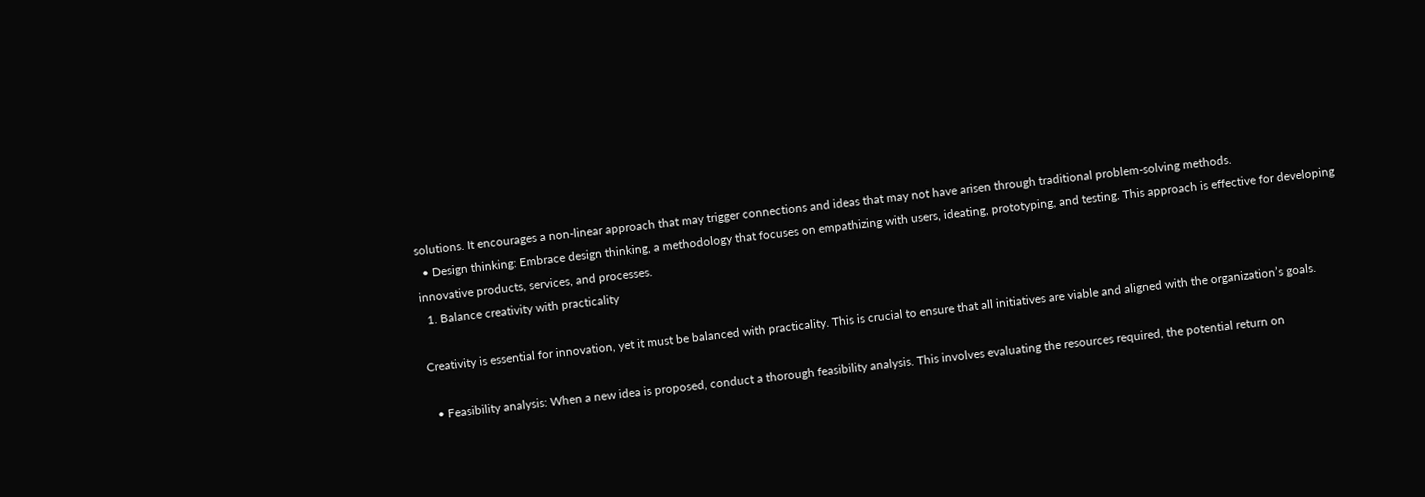solutions. It encourages a non-linear approach that may trigger connections and ideas that may not have arisen through traditional problem-solving methods.
  • Design thinking: Embrace design thinking, a methodology that focuses on empathizing with users, ideating, prototyping, and testing. This approach is effective for developing innovative products, services, and processes.
  1. Balance creativity with practicality

Creativity is essential for innovation, yet it must be balanced with practicality. This is crucial to ensure that all initiatives are viable and aligned with the organization’s goals.

  • Feasibility analysis: When a new idea is proposed, conduct a thorough feasibility analysis. This involves evaluating the resources required, the potential return on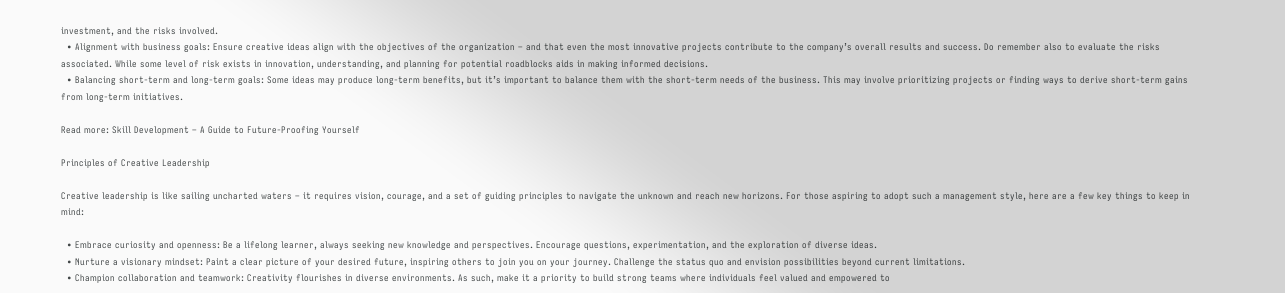investment, and the risks involved.
  • Alignment with business goals: Ensure creative ideas align with the objectives of the organization – and that even the most innovative projects contribute to the company’s overall results and success. Do remember also to evaluate the risks associated. While some level of risk exists in innovation, understanding, and planning for potential roadblocks aids in making informed decisions.
  • Balancing short-term and long-term goals: Some ideas may produce long-term benefits, but it’s important to balance them with the short-term needs of the business. This may involve prioritizing projects or finding ways to derive short-term gains from long-term initiatives.

Read more: Skill Development – A Guide to Future-Proofing Yourself

Principles of Creative Leadership

Creative leadership is like sailing uncharted waters – it requires vision, courage, and a set of guiding principles to navigate the unknown and reach new horizons. For those aspiring to adopt such a management style, here are a few key things to keep in mind:

  • Embrace curiosity and openness: Be a lifelong learner, always seeking new knowledge and perspectives. Encourage questions, experimentation, and the exploration of diverse ideas.
  • Nurture a visionary mindset: Paint a clear picture of your desired future, inspiring others to join you on your journey. Challenge the status quo and envision possibilities beyond current limitations.
  • Champion collaboration and teamwork: Creativity flourishes in diverse environments. As such, make it a priority to build strong teams where individuals feel valued and empowered to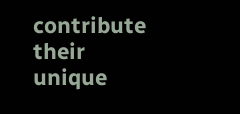contribute their unique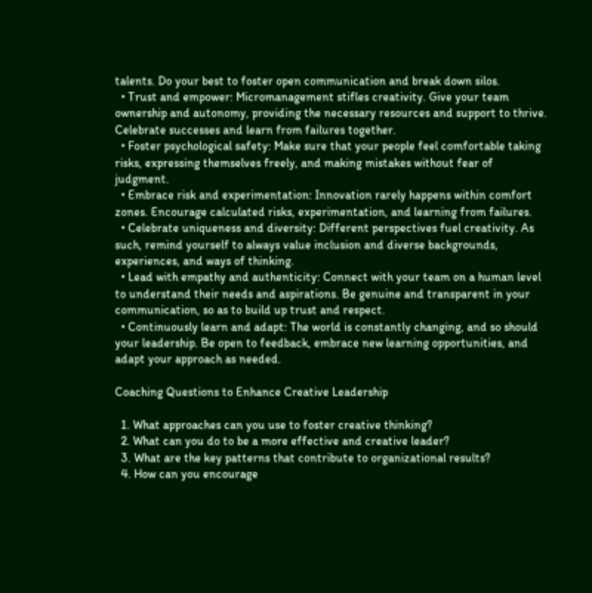talents. Do your best to foster open communication and break down silos.
  • Trust and empower: Micromanagement stifles creativity. Give your team ownership and autonomy, providing the necessary resources and support to thrive. Celebrate successes and learn from failures together.
  • Foster psychological safety: Make sure that your people feel comfortable taking risks, expressing themselves freely, and making mistakes without fear of judgment.
  • Embrace risk and experimentation: Innovation rarely happens within comfort zones. Encourage calculated risks, experimentation, and learning from failures.
  • Celebrate uniqueness and diversity: Different perspectives fuel creativity. As such, remind yourself to always value inclusion and diverse backgrounds, experiences, and ways of thinking.
  • Lead with empathy and authenticity: Connect with your team on a human level to understand their needs and aspirations. Be genuine and transparent in your communication, so as to build up trust and respect.
  • Continuously learn and adapt: The world is constantly changing, and so should your leadership. Be open to feedback, embrace new learning opportunities, and adapt your approach as needed.

Coaching Questions to Enhance Creative Leadership

  1. What approaches can you use to foster creative thinking?
  2. What can you do to be a more effective and creative leader?
  3. What are the key patterns that contribute to organizational results?
  4. How can you encourage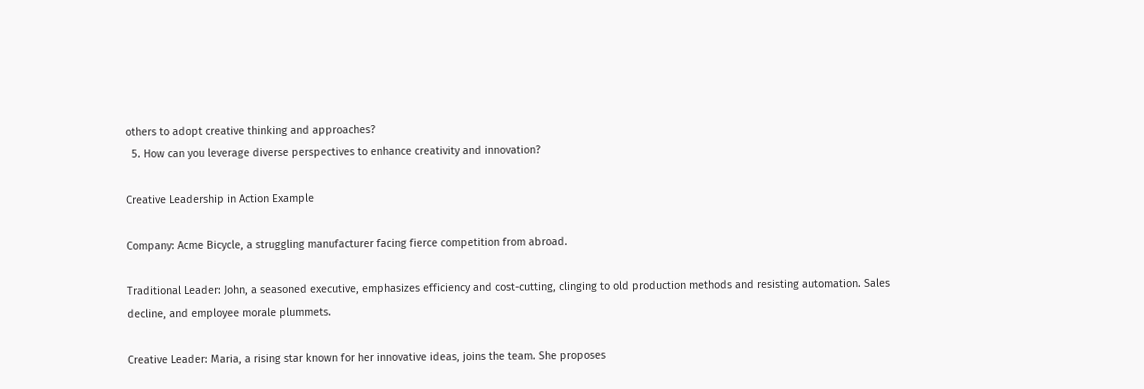others to adopt creative thinking and approaches?
  5. How can you leverage diverse perspectives to enhance creativity and innovation?

Creative Leadership in Action Example

Company: Acme Bicycle, a struggling manufacturer facing fierce competition from abroad.

Traditional Leader: John, a seasoned executive, emphasizes efficiency and cost-cutting, clinging to old production methods and resisting automation. Sales decline, and employee morale plummets.

Creative Leader: Maria, a rising star known for her innovative ideas, joins the team. She proposes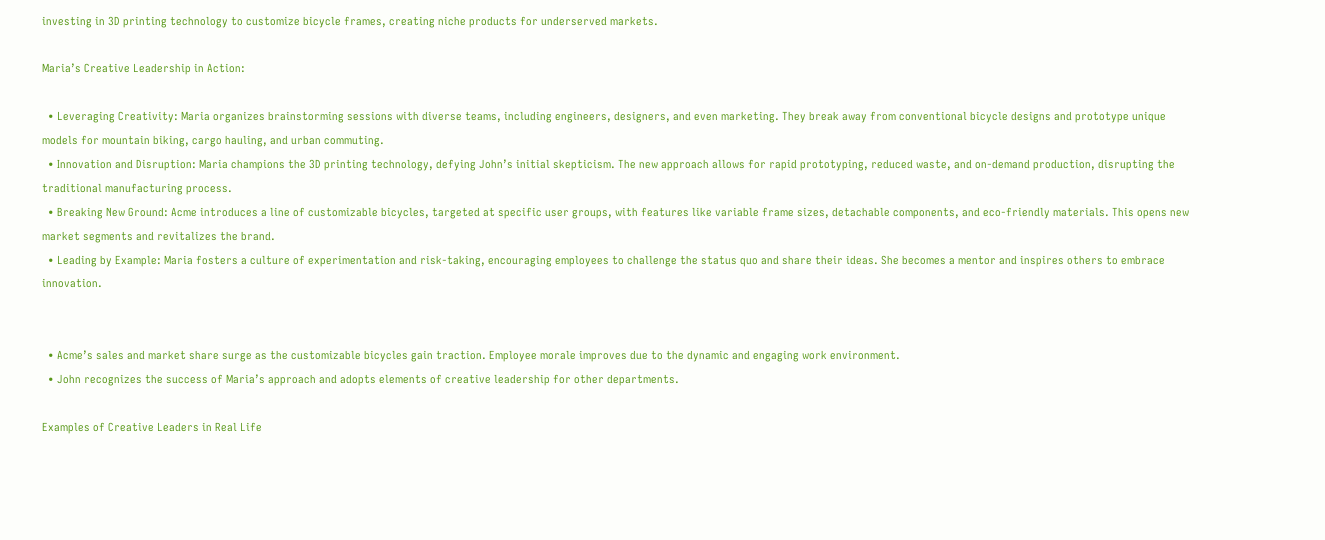investing in 3D printing technology to customize bicycle frames, creating niche products for underserved markets.

Maria’s Creative Leadership in Action:

  • Leveraging Creativity: Maria organizes brainstorming sessions with diverse teams, including engineers, designers, and even marketing. They break away from conventional bicycle designs and prototype unique models for mountain biking, cargo hauling, and urban commuting.
  • Innovation and Disruption: Maria champions the 3D printing technology, defying John’s initial skepticism. The new approach allows for rapid prototyping, reduced waste, and on-demand production, disrupting the traditional manufacturing process.
  • Breaking New Ground: Acme introduces a line of customizable bicycles, targeted at specific user groups, with features like variable frame sizes, detachable components, and eco-friendly materials. This opens new market segments and revitalizes the brand.
  • Leading by Example: Maria fosters a culture of experimentation and risk-taking, encouraging employees to challenge the status quo and share their ideas. She becomes a mentor and inspires others to embrace innovation.


  • Acme’s sales and market share surge as the customizable bicycles gain traction. Employee morale improves due to the dynamic and engaging work environment.
  • John recognizes the success of Maria’s approach and adopts elements of creative leadership for other departments.

Examples of Creative Leaders in Real Life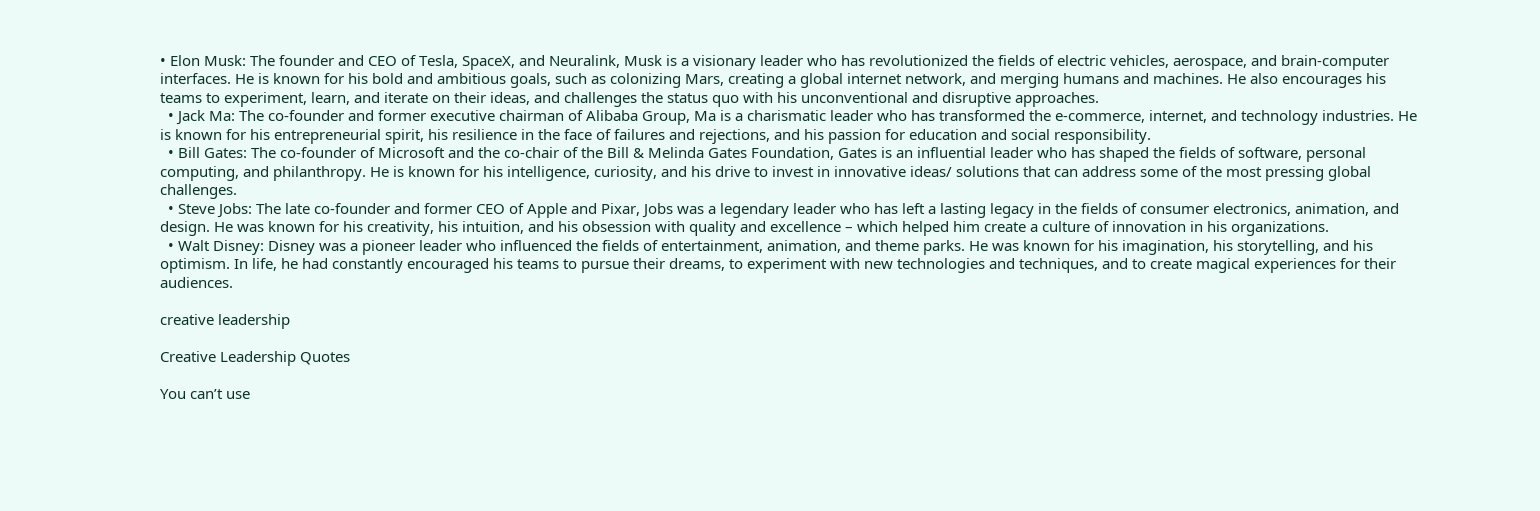• Elon Musk: The founder and CEO of Tesla, SpaceX, and Neuralink, Musk is a visionary leader who has revolutionized the fields of electric vehicles, aerospace, and brain-computer interfaces. He is known for his bold and ambitious goals, such as colonizing Mars, creating a global internet network, and merging humans and machines. He also encourages his teams to experiment, learn, and iterate on their ideas, and challenges the status quo with his unconventional and disruptive approaches.
  • Jack Ma: The co-founder and former executive chairman of Alibaba Group, Ma is a charismatic leader who has transformed the e-commerce, internet, and technology industries. He is known for his entrepreneurial spirit, his resilience in the face of failures and rejections, and his passion for education and social responsibility.
  • Bill Gates: The co-founder of Microsoft and the co-chair of the Bill & Melinda Gates Foundation, Gates is an influential leader who has shaped the fields of software, personal computing, and philanthropy. He is known for his intelligence, curiosity, and his drive to invest in innovative ideas/ solutions that can address some of the most pressing global challenges.
  • Steve Jobs: The late co-founder and former CEO of Apple and Pixar, Jobs was a legendary leader who has left a lasting legacy in the fields of consumer electronics, animation, and design. He was known for his creativity, his intuition, and his obsession with quality and excellence – which helped him create a culture of innovation in his organizations.
  • Walt Disney: Disney was a pioneer leader who influenced the fields of entertainment, animation, and theme parks. He was known for his imagination, his storytelling, and his optimism. In life, he had constantly encouraged his teams to pursue their dreams, to experiment with new technologies and techniques, and to create magical experiences for their audiences.

creative leadership

Creative Leadership Quotes

You can’t use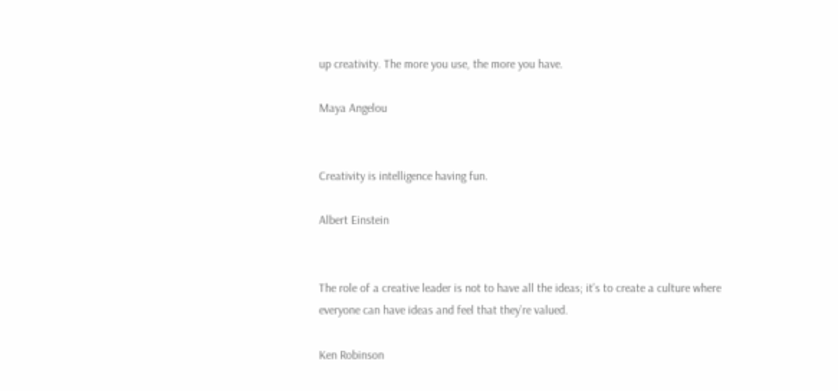up creativity. The more you use, the more you have.

Maya Angelou


Creativity is intelligence having fun.

Albert Einstein


The role of a creative leader is not to have all the ideas; it’s to create a culture where everyone can have ideas and feel that they’re valued.

Ken Robinson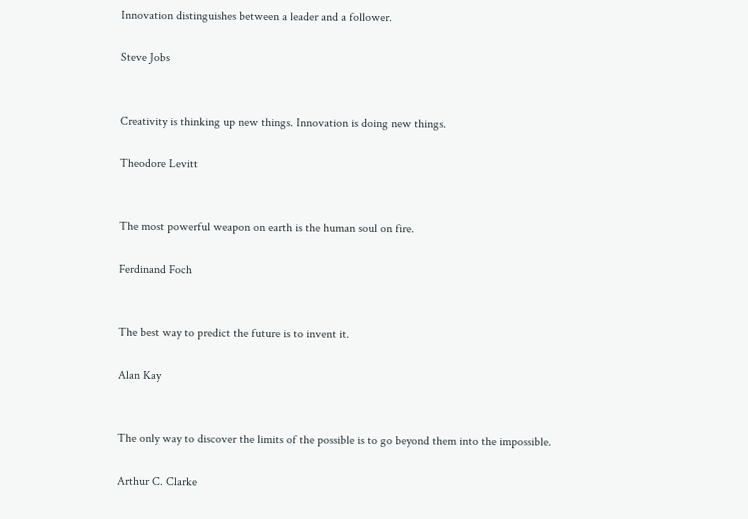Innovation distinguishes between a leader and a follower.

Steve Jobs


Creativity is thinking up new things. Innovation is doing new things.

Theodore Levitt


The most powerful weapon on earth is the human soul on fire.

Ferdinand Foch


The best way to predict the future is to invent it.

Alan Kay


The only way to discover the limits of the possible is to go beyond them into the impossible.

Arthur C. Clarke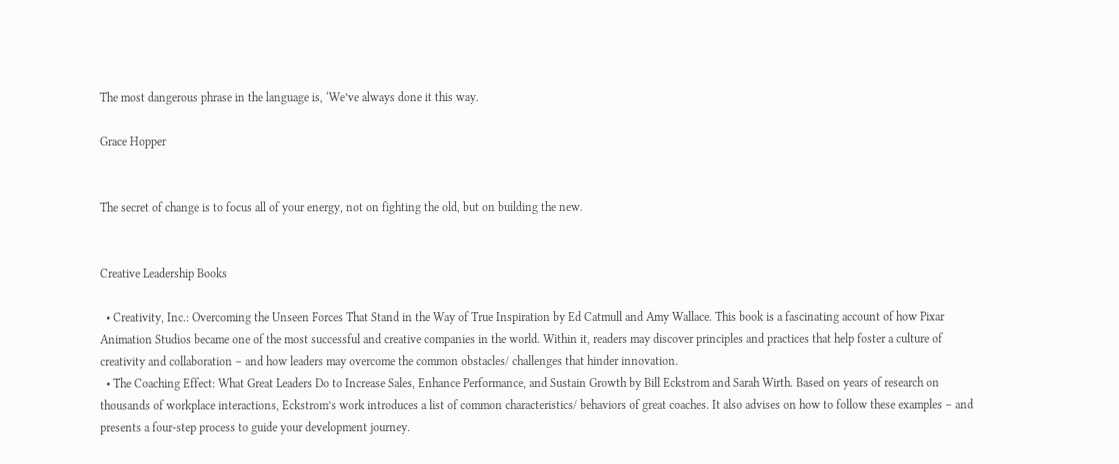The most dangerous phrase in the language is, ‘We’ve always done it this way.

Grace Hopper


The secret of change is to focus all of your energy, not on fighting the old, but on building the new.


Creative Leadership Books

  • Creativity, Inc.: Overcoming the Unseen Forces That Stand in the Way of True Inspiration by Ed Catmull and Amy Wallace. This book is a fascinating account of how Pixar Animation Studios became one of the most successful and creative companies in the world. Within it, readers may discover principles and practices that help foster a culture of creativity and collaboration – and how leaders may overcome the common obstacles/ challenges that hinder innovation.
  • The Coaching Effect: What Great Leaders Do to Increase Sales, Enhance Performance, and Sustain Growth by Bill Eckstrom and Sarah Wirth. Based on years of research on thousands of workplace interactions, Eckstrom’s work introduces a list of common characteristics/ behaviors of great coaches. It also advises on how to follow these examples – and presents a four-step process to guide your development journey.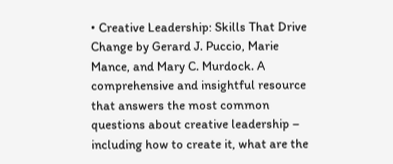• Creative Leadership: Skills That Drive Change by Gerard J. Puccio, Marie Mance, and Mary C. Murdock. A comprehensive and insightful resource that answers the most common questions about creative leadership – including how to create it, what are the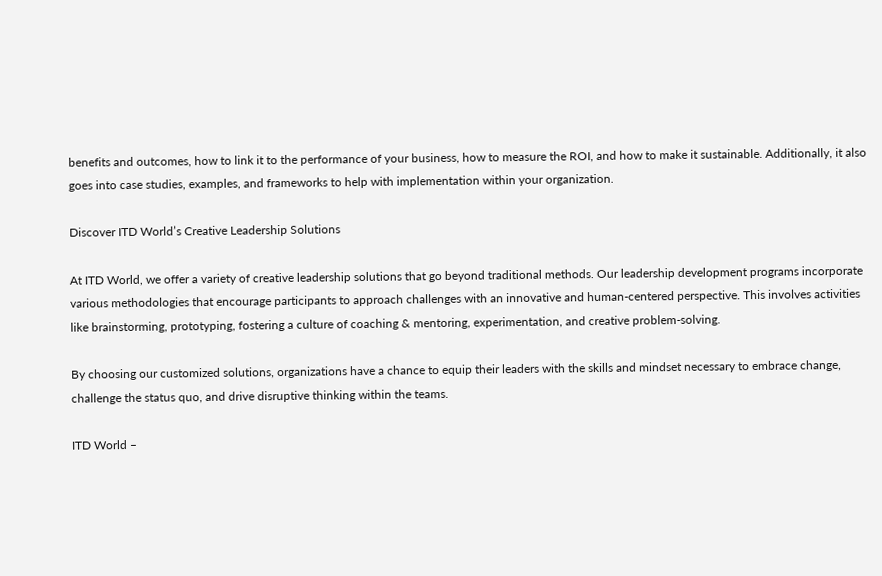benefits and outcomes, how to link it to the performance of your business, how to measure the ROI, and how to make it sustainable. Additionally, it also goes into case studies, examples, and frameworks to help with implementation within your organization.

Discover ITD World’s Creative Leadership Solutions

At ITD World, we offer a variety of creative leadership solutions that go beyond traditional methods. Our leadership development programs incorporate various methodologies that encourage participants to approach challenges with an innovative and human-centered perspective. This involves activities like brainstorming, prototyping, fostering a culture of coaching & mentoring, experimentation, and creative problem-solving.

By choosing our customized solutions, organizations have a chance to equip their leaders with the skills and mindset necessary to embrace change, challenge the status quo, and drive disruptive thinking within the teams.

ITD World –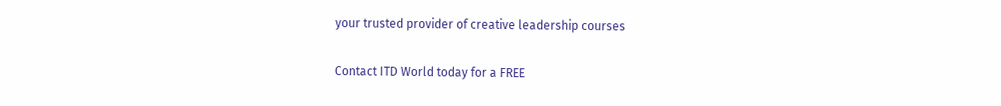your trusted provider of creative leadership courses

Contact ITD World today for a FREE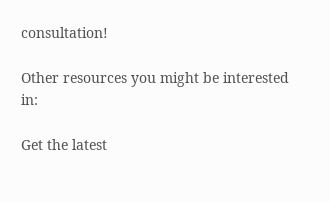consultation!

Other resources you might be interested in:

Get the latest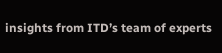insights from ITD’s team of experts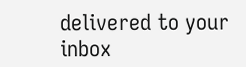delivered to your inbox